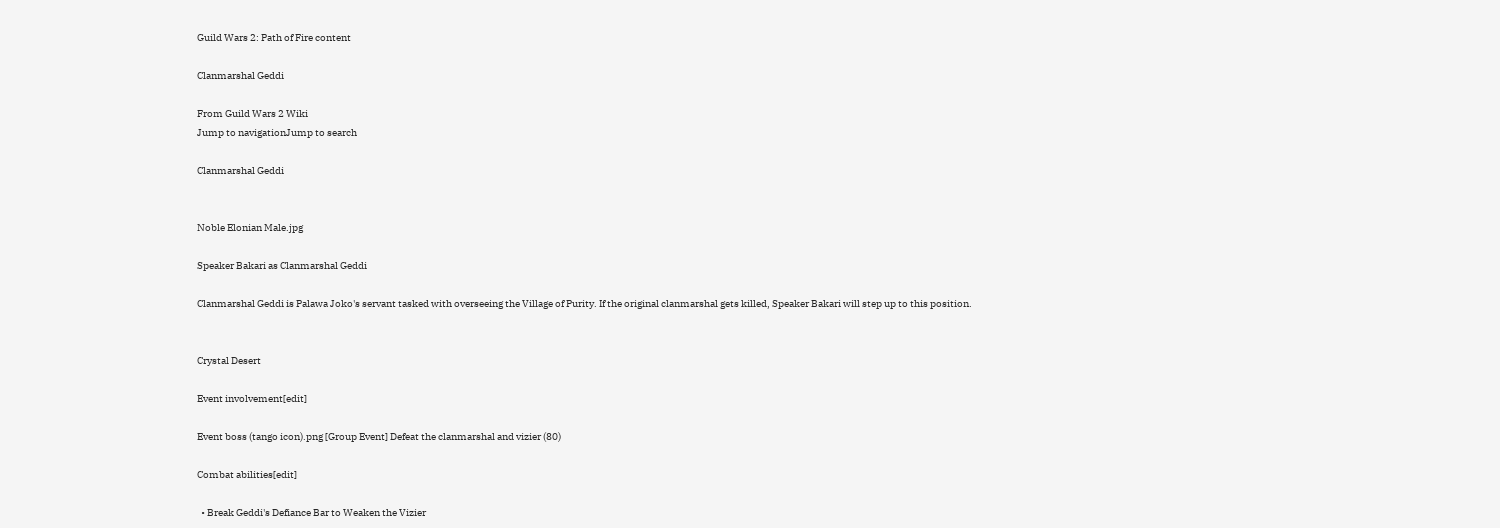Guild Wars 2: Path of Fire content

Clanmarshal Geddi

From Guild Wars 2 Wiki
Jump to navigationJump to search

Clanmarshal Geddi


Noble Elonian Male.jpg

Speaker Bakari as Clanmarshal Geddi

Clanmarshal Geddi is Palawa Joko's servant tasked with overseeing the Village of Purity. If the original clanmarshal gets killed, Speaker Bakari will step up to this position.


Crystal Desert

Event involvement[edit]

Event boss (tango icon).png [Group Event] Defeat the clanmarshal and vizier (80)

Combat abilities[edit]

  • Break Geddi's Defiance Bar to Weaken the Vizier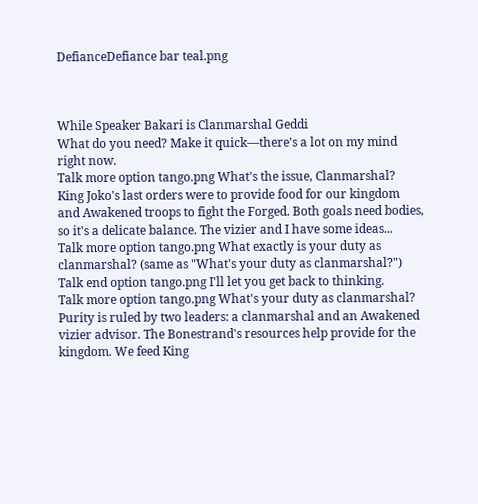DefianceDefiance bar teal.png



While Speaker Bakari is Clanmarshal Geddi
What do you need? Make it quick—there's a lot on my mind right now.
Talk more option tango.png What's the issue, Clanmarshal?
King Joko's last orders were to provide food for our kingdom and Awakened troops to fight the Forged. Both goals need bodies, so it's a delicate balance. The vizier and I have some ideas...
Talk more option tango.png What exactly is your duty as clanmarshal? (same as "What's your duty as clanmarshal?")
Talk end option tango.png I'll let you get back to thinking.
Talk more option tango.png What's your duty as clanmarshal?
Purity is ruled by two leaders: a clanmarshal and an Awakened vizier advisor. The Bonestrand's resources help provide for the kingdom. We feed King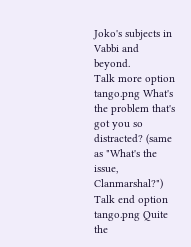Joko's subjects in Vabbi and beyond.
Talk more option tango.png What's the problem that's got you so distracted? (same as "What's the issue, Clanmarshal?")
Talk end option tango.png Quite the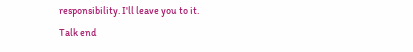responsibility. I'll leave you to it.
Talk end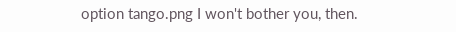option tango.png I won't bother you, then.